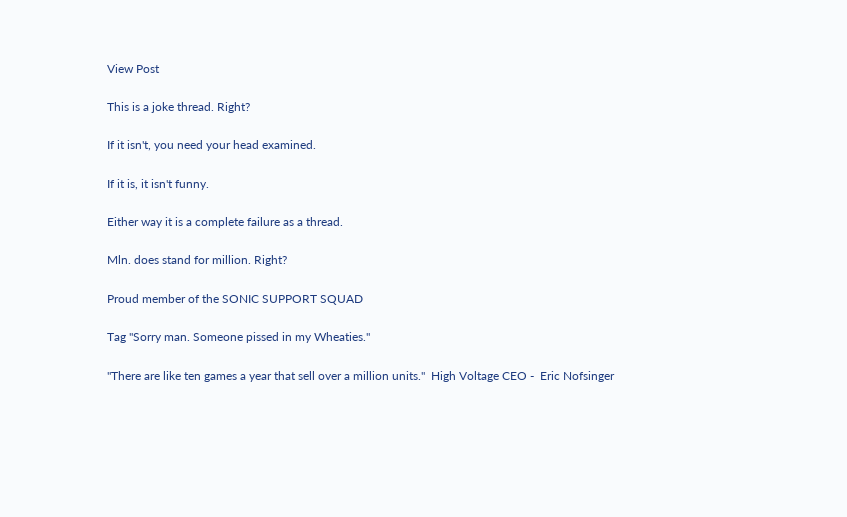View Post

This is a joke thread. Right?

If it isn't, you need your head examined.

If it is, it isn't funny.

Either way it is a complete failure as a thread.

Mln. does stand for million. Right?

Proud member of the SONIC SUPPORT SQUAD

Tag "Sorry man. Someone pissed in my Wheaties."

"There are like ten games a year that sell over a million units."  High Voltage CEO -  Eric Nofsinger